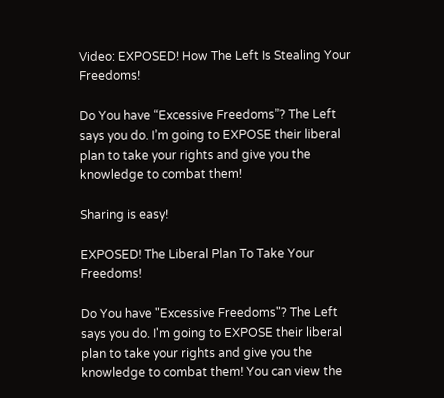Video: EXPOSED! How The Left Is Stealing Your Freedoms!

Do You have “Excessive Freedoms”? The Left says you do. I’m going to EXPOSE their liberal plan to take your rights and give you the knowledge to combat them!

Sharing is easy!

EXPOSED! The Liberal Plan To Take Your Freedoms!

Do You have "Excessive Freedoms"? The Left says you do. I'm going to EXPOSE their liberal plan to take your rights and give you the knowledge to combat them! You can view the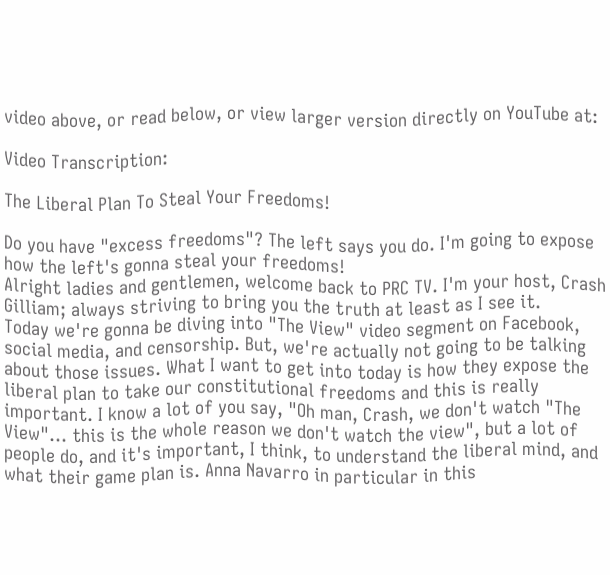video above, or read below, or view larger version directly on YouTube at:

Video Transcription:

The Liberal Plan To Steal Your Freedoms!

Do you have "excess freedoms"? The left says you do. I'm going to expose how the left's gonna steal your freedoms!
Alright ladies and gentlemen, welcome back to PRC TV. I'm your host, Crash Gilliam; always striving to bring you the truth at least as I see it.
Today we're gonna be diving into "The View" video segment on Facebook, social media, and censorship. But, we're actually not going to be talking about those issues. What I want to get into today is how they expose the liberal plan to take our constitutional freedoms and this is really important. I know a lot of you say, "Oh man, Crash, we don't watch "The View"... this is the whole reason we don't watch the view", but a lot of people do, and it's important, I think, to understand the liberal mind, and what their game plan is. Anna Navarro in particular in this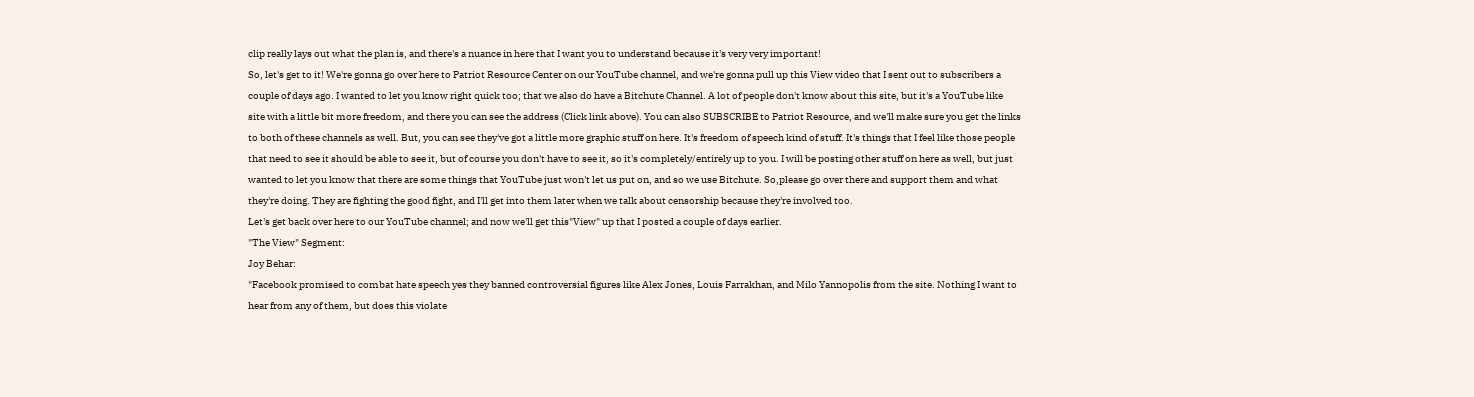clip really lays out what the plan is, and there's a nuance in here that I want you to understand because it's very very important!
So, let's get to it! We're gonna go over here to Patriot Resource Center on our YouTube channel, and we're gonna pull up this View video that I sent out to subscribers a couple of days ago. I wanted to let you know right quick too; that we also do have a Bitchute Channel. A lot of people don't know about this site, but it's a YouTube like site with a little bit more freedom, and there you can see the address (Click link above). You can also SUBSCRIBE to Patriot Resource, and we'll make sure you get the links to both of these channels as well. But, you can see they've got a little more graphic stuff on here. It's freedom of speech kind of stuff. It's things that I feel like those people that need to see it should be able to see it, but of course you don't have to see it, so it's completely/entirely up to you. I will be posting other stuff on here as well, but just wanted to let you know that there are some things that YouTube just won't let us put on, and so we use Bitchute. So,please go over there and support them and what they're doing. They are fighting the good fight, and I'll get into them later when we talk about censorship because they're involved too.
Let's get back over here to our YouTube channel; and now we'll get this"View" up that I posted a couple of days earlier.
"The View" Segment:
Joy Behar:
"Facebook promised to combat hate speech yes they banned controversial figures like Alex Jones, Louis Farrakhan, and Milo Yannopolis from the site. Nothing I want to hear from any of them, but does this violate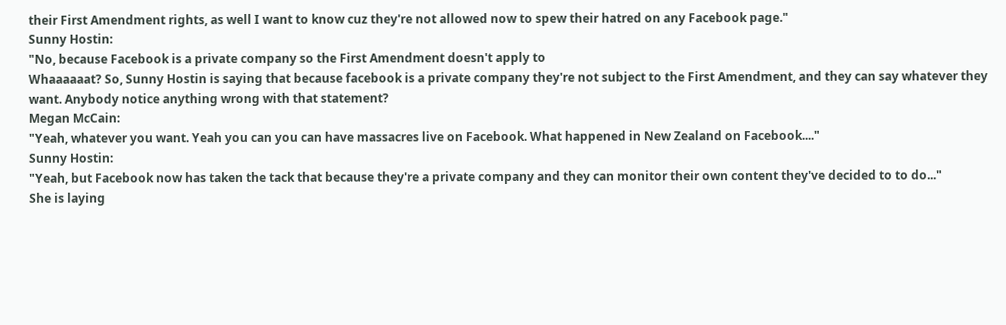their First Amendment rights, as well I want to know cuz they're not allowed now to spew their hatred on any Facebook page."
Sunny Hostin:
"No, because Facebook is a private company so the First Amendment doesn't apply to
Whaaaaaat? So, Sunny Hostin is saying that because facebook is a private company they're not subject to the First Amendment, and they can say whatever they want. Anybody notice anything wrong with that statement?
Megan McCain:
"Yeah, whatever you want. Yeah you can you can have massacres live on Facebook. What happened in New Zealand on Facebook...."
Sunny Hostin:
"Yeah, but Facebook now has taken the tack that because they're a private company and they can monitor their own content they've decided to to do..."
She is laying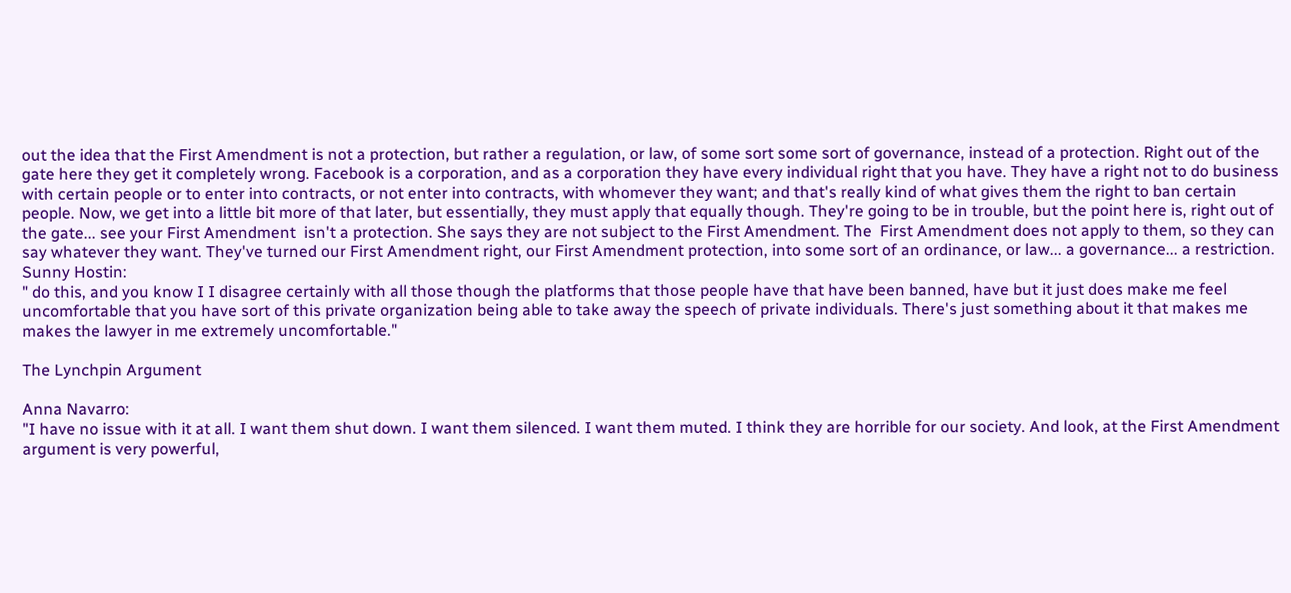out the idea that the First Amendment is not a protection, but rather a regulation, or law, of some sort some sort of governance, instead of a protection. Right out of the gate here they get it completely wrong. Facebook is a corporation, and as a corporation they have every individual right that you have. They have a right not to do business with certain people or to enter into contracts, or not enter into contracts, with whomever they want; and that's really kind of what gives them the right to ban certain people. Now, we get into a little bit more of that later, but essentially, they must apply that equally though. They're going to be in trouble, but the point here is, right out of the gate... see your First Amendment  isn't a protection. She says they are not subject to the First Amendment. The  First Amendment does not apply to them, so they can say whatever they want. They've turned our First Amendment right, our First Amendment protection, into some sort of an ordinance, or law... a governance... a restriction.
Sunny Hostin:
" do this, and you know I I disagree certainly with all those though the platforms that those people have that have been banned, have but it just does make me feel uncomfortable that you have sort of this private organization being able to take away the speech of private individuals. There's just something about it that makes me makes the lawyer in me extremely uncomfortable."

The Lynchpin Argument

Anna Navarro:
"I have no issue with it at all. I want them shut down. I want them silenced. I want them muted. I think they are horrible for our society. And look, at the First Amendment argument is very powerful,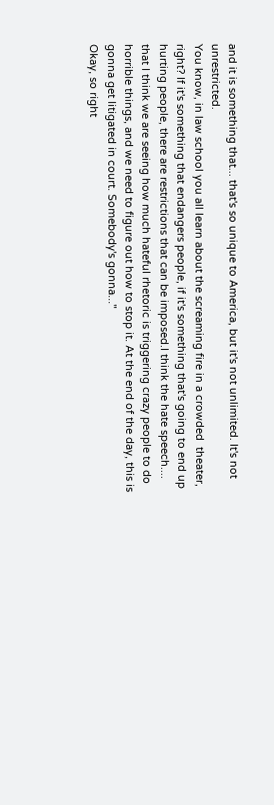and it is something that... that's so unique to America, but it's not unlimited. It's not unrestricted.
You know, in law school you all learn about the screaming fire in a crowded  theater, right? If it's something that endangers people, if it's something that's going to end up hurting people, there are restrictions that can be imposed.I think the hate speech.... that I think we are seeing how much hateful rhetoric is triggering crazy people to do horrible things, and we need to figure out how to stop it. At the end of the day, this is gonna get litigated in court. Somebody's gonna..."
Okay, so right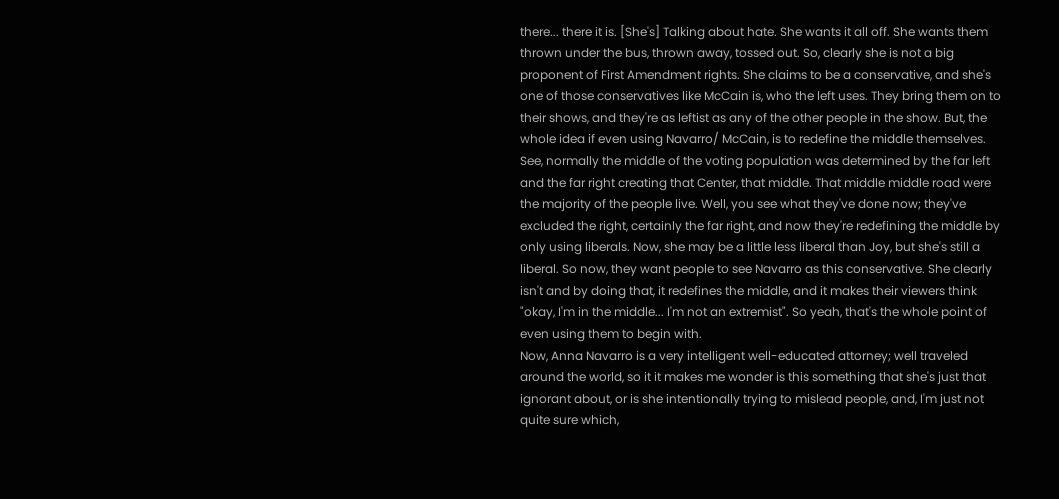there... there it is. [She's] Talking about hate. She wants it all off. She wants them thrown under the bus, thrown away, tossed out. So, clearly she is not a big proponent of First Amendment rights. She claims to be a conservative, and she's one of those conservatives like McCain is, who the left uses. They bring them on to their shows, and they're as leftist as any of the other people in the show. But, the whole idea if even using Navarro/ McCain, is to redefine the middle themselves.
See, normally the middle of the voting population was determined by the far left and the far right creating that Center, that middle. That middle middle road were the majority of the people live. Well, you see what they've done now; they've excluded the right, certainly the far right, and now they're redefining the middle by only using liberals. Now, she may be a little less liberal than Joy, but she's still a liberal. So now, they want people to see Navarro as this conservative. She clearly isn't and by doing that, it redefines the middle, and it makes their viewers think "okay, I'm in the middle... I'm not an extremist". So yeah, that's the whole point of even using them to begin with.
Now, Anna Navarro is a very intelligent well-educated attorney; well traveled around the world, so it it makes me wonder is this something that she's just that ignorant about, or is she intentionally trying to mislead people, and, I'm just not quite sure which,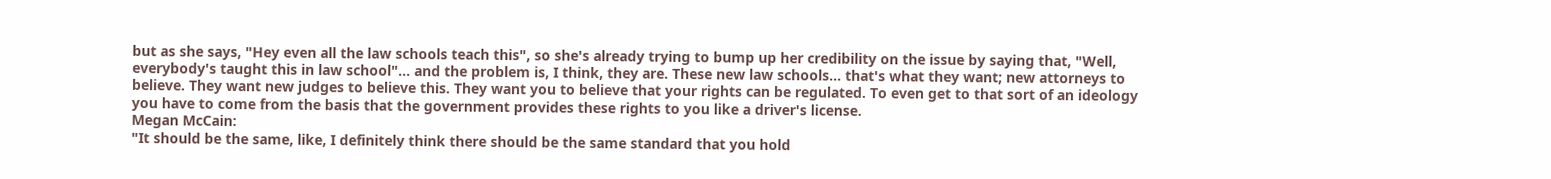but as she says, "Hey even all the law schools teach this", so she's already trying to bump up her credibility on the issue by saying that, "Well, everybody's taught this in law school"... and the problem is, I think, they are. These new law schools... that's what they want; new attorneys to believe. They want new judges to believe this. They want you to believe that your rights can be regulated. To even get to that sort of an ideology you have to come from the basis that the government provides these rights to you like a driver's license.
Megan McCain:
"It should be the same, like, I definitely think there should be the same standard that you hold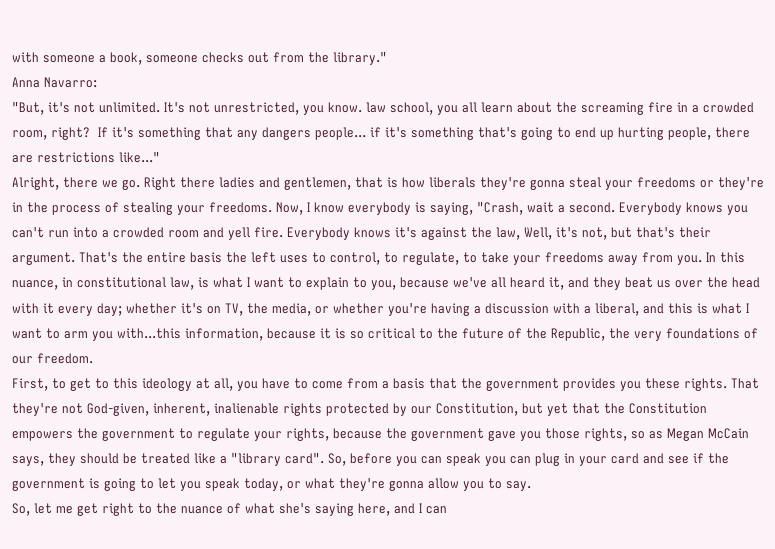with someone a book, someone checks out from the library."
Anna Navarro:
"But, it's not unlimited. It's not unrestricted, you know. law school, you all learn about the screaming fire in a crowded room, right?  If it's something that any dangers people... if it's something that's going to end up hurting people, there are restrictions like..."
Alright, there we go. Right there ladies and gentlemen, that is how liberals they're gonna steal your freedoms or they're in the process of stealing your freedoms. Now, I know everybody is saying, "Crash, wait a second. Everybody knows you can't run into a crowded room and yell fire. Everybody knows it's against the law, Well, it's not, but that's their argument. That's the entire basis the left uses to control, to regulate, to take your freedoms away from you. In this nuance, in constitutional law, is what I want to explain to you, because we've all heard it, and they beat us over the head with it every day; whether it's on TV, the media, or whether you're having a discussion with a liberal, and this is what I want to arm you with...this information, because it is so critical to the future of the Republic, the very foundations of our freedom.
First, to get to this ideology at all, you have to come from a basis that the government provides you these rights. That they're not God-given, inherent, inalienable rights protected by our Constitution, but yet that the Constitution empowers the government to regulate your rights, because the government gave you those rights, so as Megan McCain says, they should be treated like a "library card". So, before you can speak you can plug in your card and see if the government is going to let you speak today, or what they're gonna allow you to say.
So, let me get right to the nuance of what she's saying here, and I can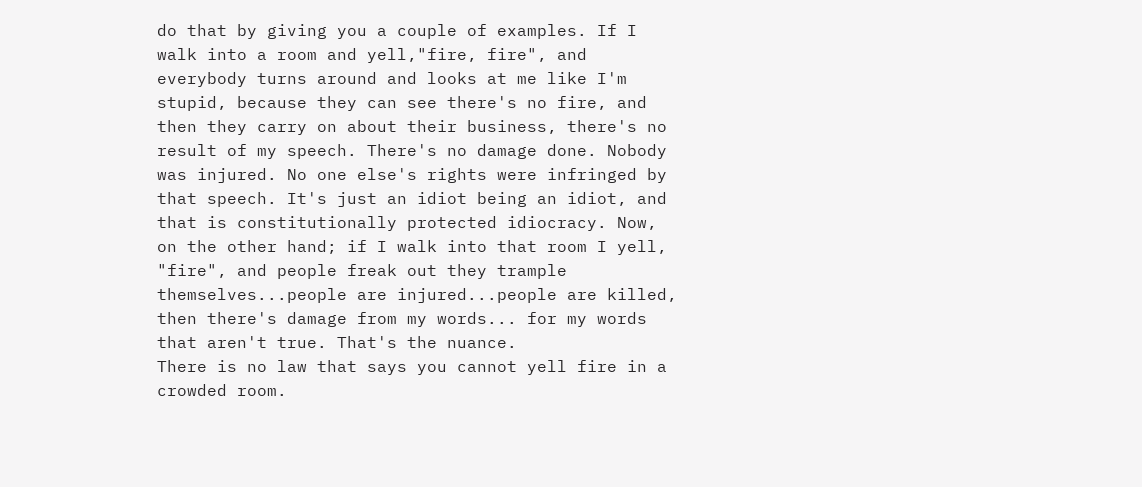do that by giving you a couple of examples. If I walk into a room and yell,"fire, fire", and everybody turns around and looks at me like I'm stupid, because they can see there's no fire, and then they carry on about their business, there's no result of my speech. There's no damage done. Nobody was injured. No one else's rights were infringed by that speech. It's just an idiot being an idiot, and that is constitutionally protected idiocracy. Now, on the other hand; if I walk into that room I yell, "fire", and people freak out they trample themselves...people are injured...people are killed, then there's damage from my words... for my words that aren't true. That's the nuance.
There is no law that says you cannot yell fire in a crowded room.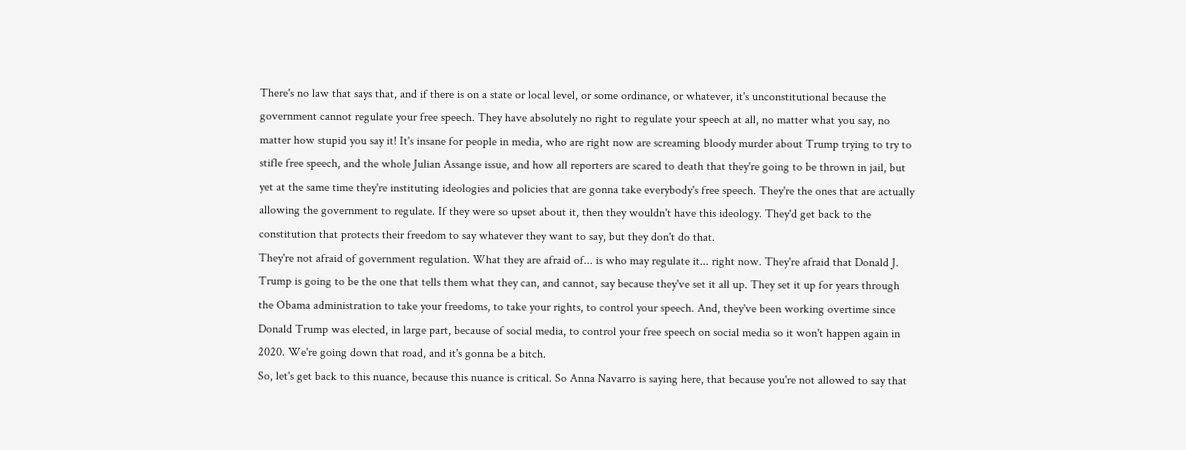There's no law that says that, and if there is on a state or local level, or some ordinance, or whatever, it's unconstitutional because the government cannot regulate your free speech. They have absolutely no right to regulate your speech at all, no matter what you say, no matter how stupid you say it! It's insane for people in media, who are right now are screaming bloody murder about Trump trying to try to stifle free speech, and the whole Julian Assange issue, and how all reporters are scared to death that they're going to be thrown in jail, but yet at the same time they're instituting ideologies and policies that are gonna take everybody's free speech. They're the ones that are actually allowing the government to regulate. If they were so upset about it, then they wouldn't have this ideology. They'd get back to the constitution that protects their freedom to say whatever they want to say, but they don't do that.
They're not afraid of government regulation. What they are afraid of... is who may regulate it... right now. They're afraid that Donald J. Trump is going to be the one that tells them what they can, and cannot, say because they've set it all up. They set it up for years through the Obama administration to take your freedoms, to take your rights, to control your speech. And, they've been working overtime since Donald Trump was elected, in large part, because of social media, to control your free speech on social media so it won't happen again in 2020. We're going down that road, and it's gonna be a bitch.
So, let's get back to this nuance, because this nuance is critical. So Anna Navarro is saying here, that because you're not allowed to say that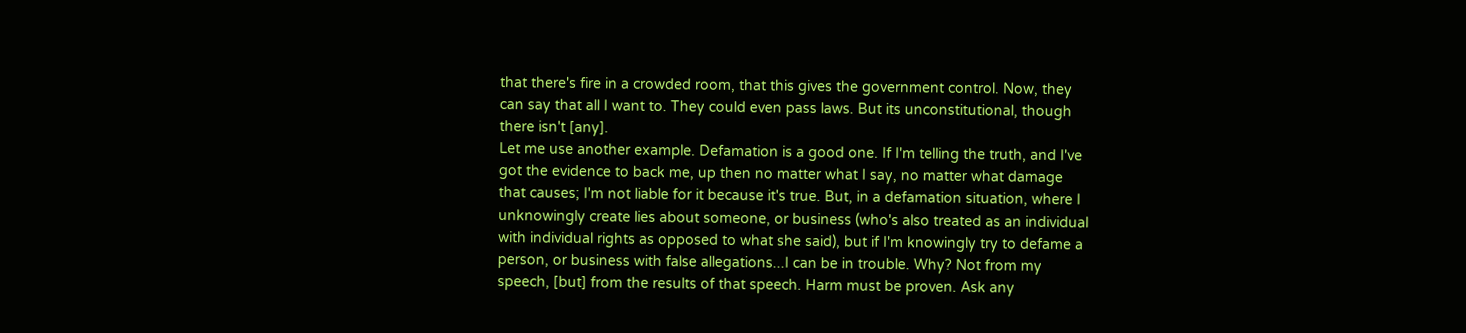that there's fire in a crowded room, that this gives the government control. Now, they can say that all I want to. They could even pass laws. But its unconstitutional, though there isn't [any].
Let me use another example. Defamation is a good one. If I'm telling the truth, and I've got the evidence to back me, up then no matter what I say, no matter what damage that causes; I'm not liable for it because it's true. But, in a defamation situation, where I unknowingly create lies about someone, or business (who's also treated as an individual with individual rights as opposed to what she said), but if I'm knowingly try to defame a person, or business with false allegations...I can be in trouble. Why? Not from my speech, [but] from the results of that speech. Harm must be proven. Ask any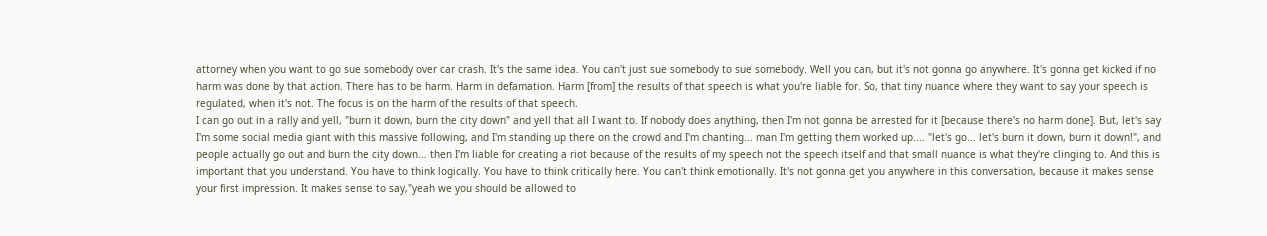attorney when you want to go sue somebody over car crash. It's the same idea. You can't just sue somebody to sue somebody. Well you can, but it's not gonna go anywhere. It's gonna get kicked if no harm was done by that action. There has to be harm. Harm in defamation. Harm [from] the results of that speech is what you're liable for. So, that tiny nuance where they want to say your speech is regulated, when it's not. The focus is on the harm of the results of that speech.
I can go out in a rally and yell, "burn it down, burn the city down" and yell that all I want to. If nobody does anything, then I'm not gonna be arrested for it [because there's no harm done]. But, let's say I'm some social media giant with this massive following, and I'm standing up there on the crowd and I'm chanting... man I'm getting them worked up.... "let's go... let's burn it down, burn it down!", and people actually go out and burn the city down... then I'm liable for creating a riot because of the results of my speech not the speech itself and that small nuance is what they're clinging to. And this is important that you understand. You have to think logically. You have to think critically here. You can't think emotionally. It's not gonna get you anywhere in this conversation, because it makes sense your first impression. It makes sense to say,"yeah we you should be allowed to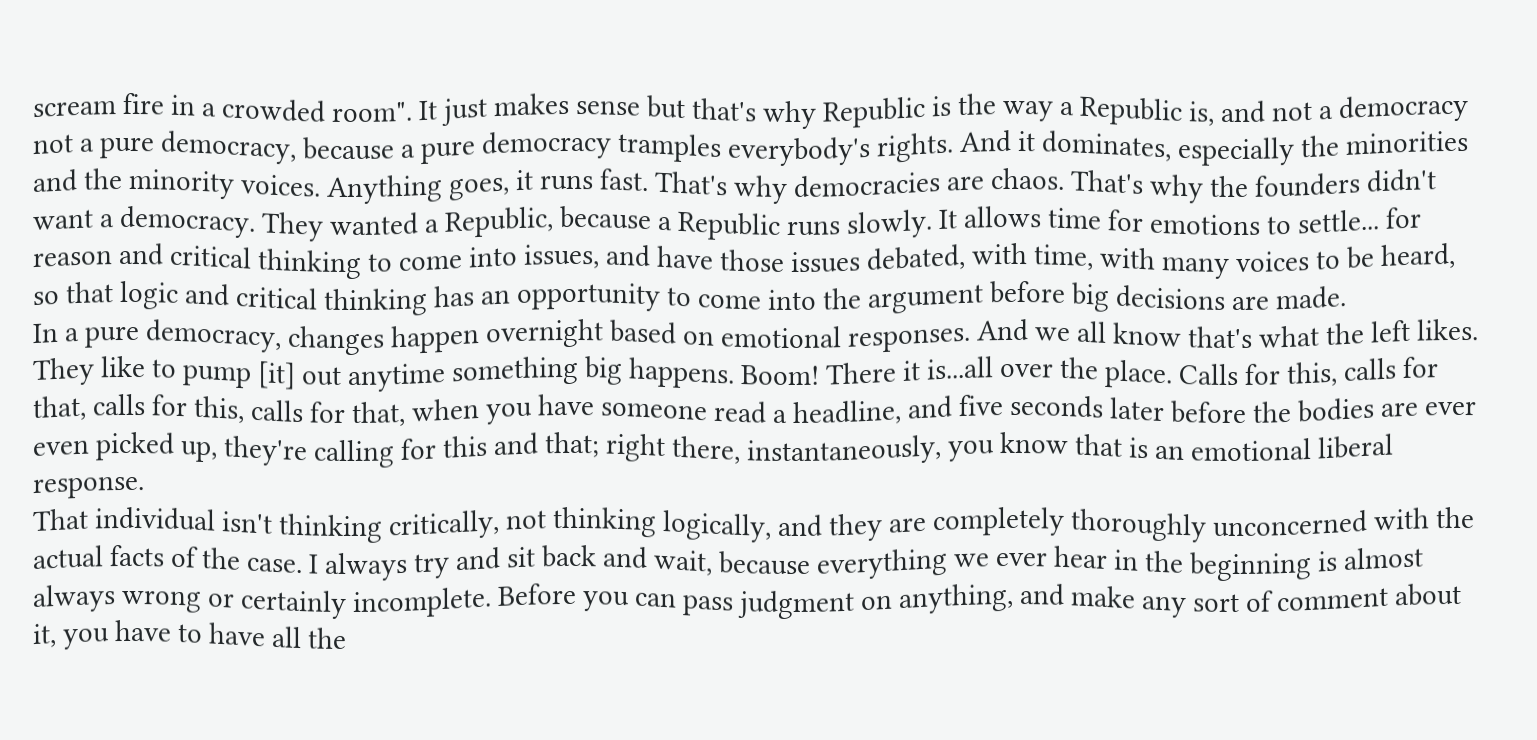scream fire in a crowded room". It just makes sense but that's why Republic is the way a Republic is, and not a democracy not a pure democracy, because a pure democracy tramples everybody's rights. And it dominates, especially the minorities and the minority voices. Anything goes, it runs fast. That's why democracies are chaos. That's why the founders didn't want a democracy. They wanted a Republic, because a Republic runs slowly. It allows time for emotions to settle... for reason and critical thinking to come into issues, and have those issues debated, with time, with many voices to be heard, so that logic and critical thinking has an opportunity to come into the argument before big decisions are made.
In a pure democracy, changes happen overnight based on emotional responses. And we all know that's what the left likes. They like to pump [it] out anytime something big happens. Boom! There it is...all over the place. Calls for this, calls for that, calls for this, calls for that, when you have someone read a headline, and five seconds later before the bodies are ever even picked up, they're calling for this and that; right there, instantaneously, you know that is an emotional liberal response.
That individual isn't thinking critically, not thinking logically, and they are completely thoroughly unconcerned with the actual facts of the case. I always try and sit back and wait, because everything we ever hear in the beginning is almost always wrong or certainly incomplete. Before you can pass judgment on anything, and make any sort of comment about it, you have to have all the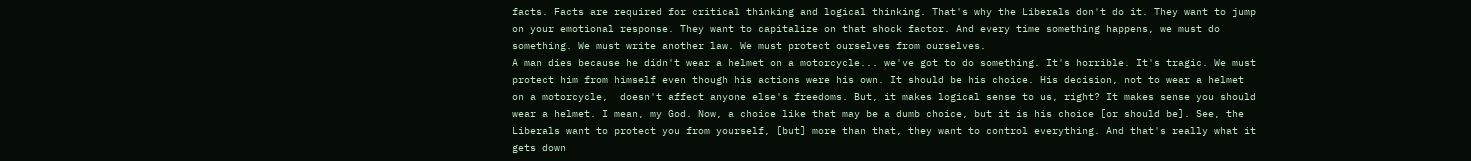facts. Facts are required for critical thinking and logical thinking. That's why the Liberals don't do it. They want to jump on your emotional response. They want to capitalize on that shock factor. And every time something happens, we must do something. We must write another law. We must protect ourselves from ourselves.
A man dies because he didn't wear a helmet on a motorcycle... we've got to do something. It's horrible. It's tragic. We must protect him from himself even though his actions were his own. It should be his choice. His decision, not to wear a helmet on a motorcycle,  doesn't affect anyone else's freedoms. But, it makes logical sense to us, right? It makes sense you should wear a helmet. I mean, my God. Now, a choice like that may be a dumb choice, but it is his choice [or should be]. See, the Liberals want to protect you from yourself, [but] more than that, they want to control everything. And that's really what it gets down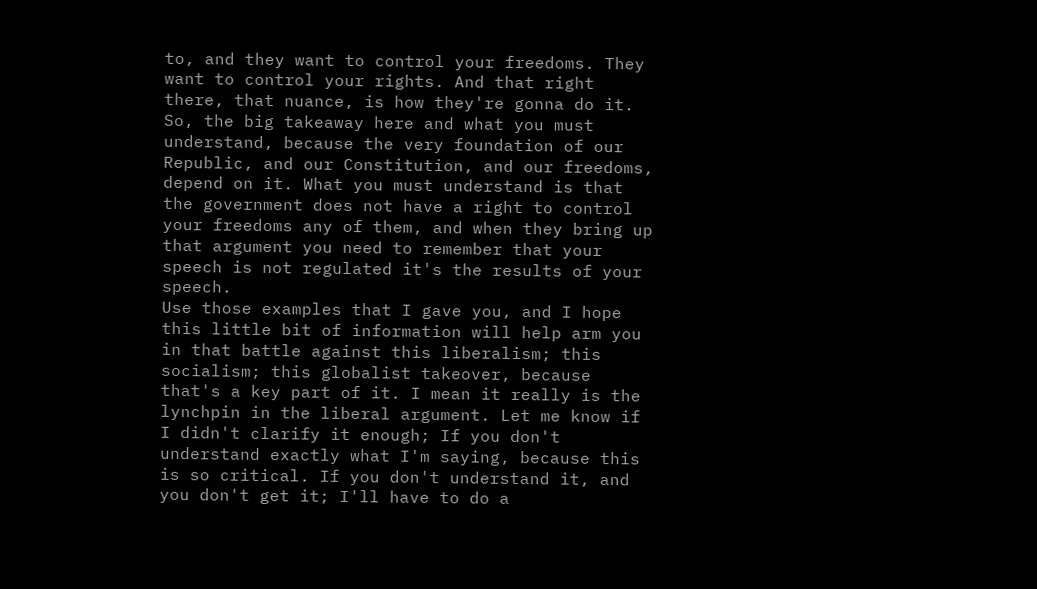to, and they want to control your freedoms. They want to control your rights. And that right there, that nuance, is how they're gonna do it.
So, the big takeaway here and what you must understand, because the very foundation of our Republic, and our Constitution, and our freedoms, depend on it. What you must understand is that the government does not have a right to control your freedoms any of them, and when they bring up that argument you need to remember that your speech is not regulated it's the results of your speech.
Use those examples that I gave you, and I hope this little bit of information will help arm you in that battle against this liberalism; this socialism; this globalist takeover, because that's a key part of it. I mean it really is the lynchpin in the liberal argument. Let me know if I didn't clarify it enough; If you don't understand exactly what I'm saying, because this is so critical. If you don't understand it, and you don't get it; I'll have to do a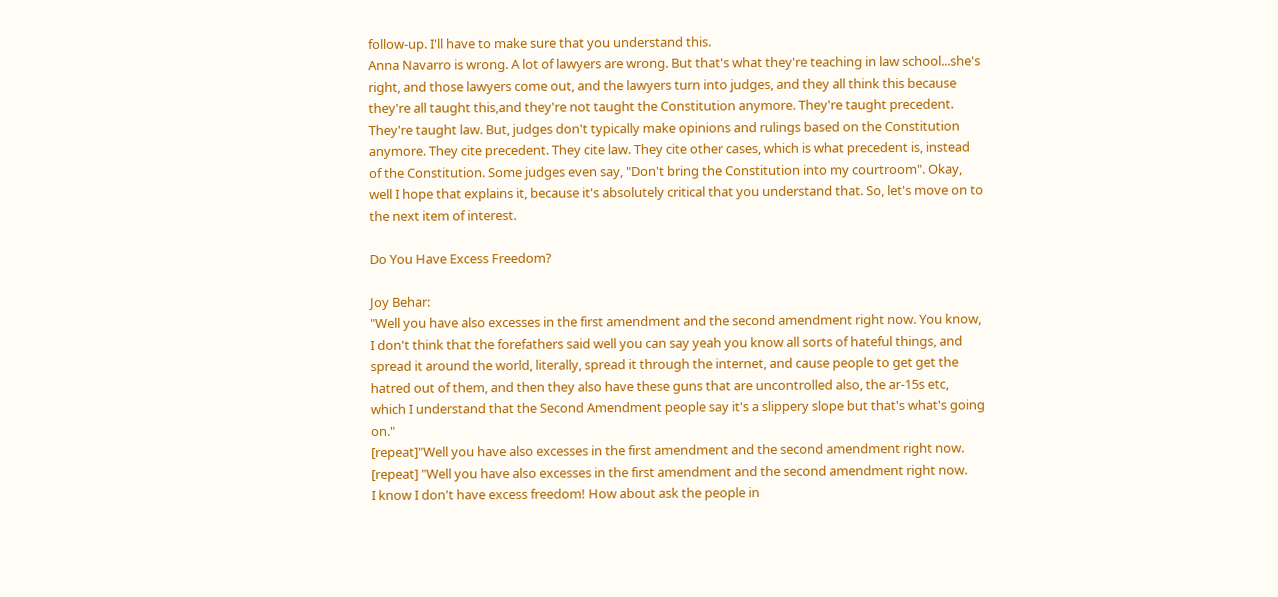follow-up. I'll have to make sure that you understand this.
Anna Navarro is wrong. A lot of lawyers are wrong. But that's what they're teaching in law school...she's right, and those lawyers come out, and the lawyers turn into judges, and they all think this because they're all taught this,and they're not taught the Constitution anymore. They're taught precedent. They're taught law. But, judges don't typically make opinions and rulings based on the Constitution anymore. They cite precedent. They cite law. They cite other cases, which is what precedent is, instead of the Constitution. Some judges even say, "Don't bring the Constitution into my courtroom". Okay, well I hope that explains it, because it's absolutely critical that you understand that. So, let's move on to the next item of interest.

Do You Have Excess Freedom?

Joy Behar:
"Well you have also excesses in the first amendment and the second amendment right now. You know, I don't think that the forefathers said well you can say yeah you know all sorts of hateful things, and spread it around the world, literally, spread it through the internet, and cause people to get get the hatred out of them, and then they also have these guns that are uncontrolled also, the ar-15s etc, which I understand that the Second Amendment people say it's a slippery slope but that's what's going on."
[repeat]"Well you have also excesses in the first amendment and the second amendment right now.
[repeat] "Well you have also excesses in the first amendment and the second amendment right now.
I know I don't have excess freedom! How about ask the people in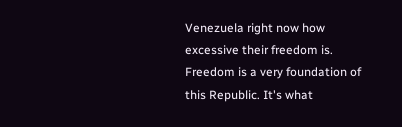Venezuela right now how excessive their freedom is. Freedom is a very foundation of this Republic. It's what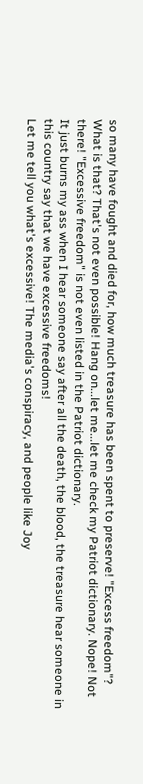so many have fought and died for, how much treasure has been spent to preserve! "Excess freedom"? What is that? That's not even possible! Hang on...let me...let me check my Patriot dictionary. Nope! Not there! "Excessive freedom" is not even listed in the Patriot dictionary.
It just burns my ass when I hear someone say after all the death, the blood, the treasure hear someone in this country say that we have excessive freedoms!
Let me tell you what's excessive! The media's conspiracy, and people like Joy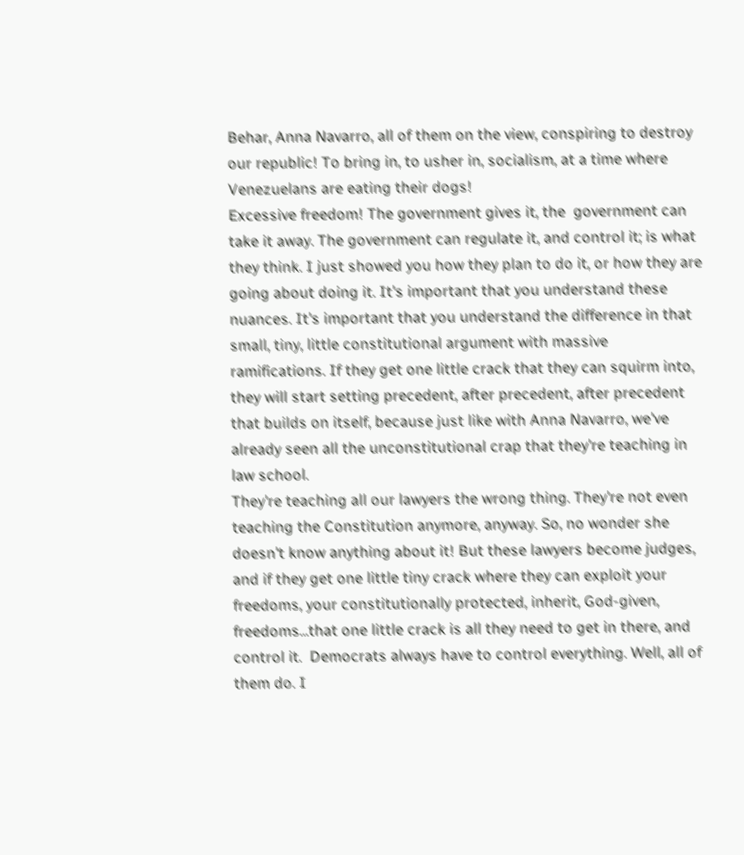Behar, Anna Navarro, all of them on the view, conspiring to destroy our republic! To bring in, to usher in, socialism, at a time where Venezuelans are eating their dogs!
Excessive freedom! The government gives it, the  government can take it away. The government can regulate it, and control it; is what they think. I just showed you how they plan to do it, or how they are going about doing it. It's important that you understand these nuances. It's important that you understand the difference in that small, tiny, little constitutional argument with massive ramifications. If they get one little crack that they can squirm into, they will start setting precedent, after precedent, after precedent that builds on itself, because just like with Anna Navarro, we've already seen all the unconstitutional crap that they're teaching in law school.
They're teaching all our lawyers the wrong thing. They're not even teaching the Constitution anymore, anyway. So, no wonder she doesn't know anything about it! But these lawyers become judges, and if they get one little tiny crack where they can exploit your freedoms, your constitutionally protected, inherit, God-given, freedoms...that one little crack is all they need to get in there, and control it.  Democrats always have to control everything. Well, all of them do. I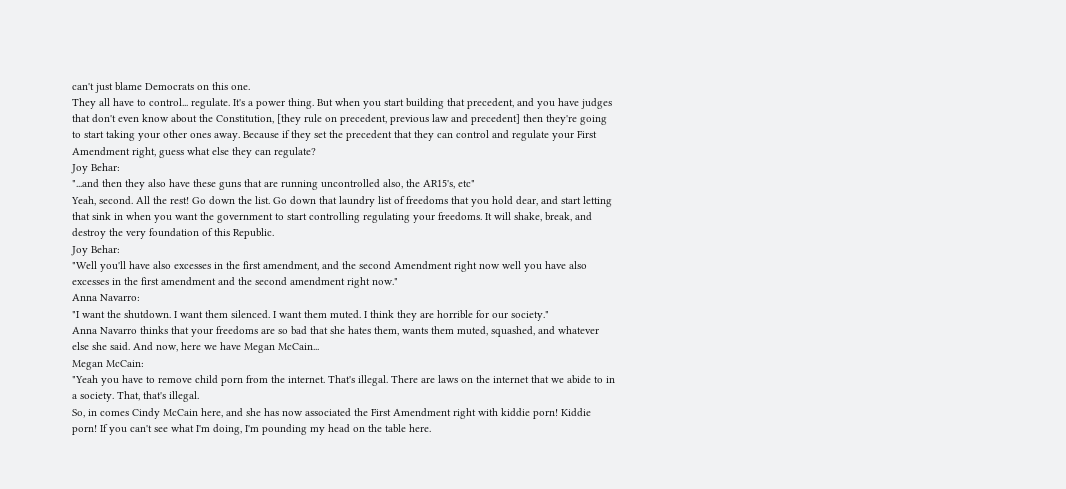can't just blame Democrats on this one.
They all have to control... regulate. It's a power thing. But when you start building that precedent, and you have judges that don't even know about the Constitution, [they rule on precedent, previous law and precedent] then they're going to start taking your other ones away. Because if they set the precedent that they can control and regulate your First Amendment right, guess what else they can regulate?
Joy Behar:
"...and then they also have these guns that are running uncontrolled also, the AR15's, etc"
Yeah, second. All the rest! Go down the list. Go down that laundry list of freedoms that you hold dear, and start letting that sink in when you want the government to start controlling regulating your freedoms. It will shake, break, and destroy the very foundation of this Republic.
Joy Behar:
"Well you'll have also excesses in the first amendment, and the second Amendment right now well you have also excesses in the first amendment and the second amendment right now."
Anna Navarro:
"I want the shutdown. I want them silenced. I want them muted. I think they are horrible for our society."
Anna Navarro thinks that your freedoms are so bad that she hates them, wants them muted, squashed, and whatever else she said. And now, here we have Megan McCain...
Megan McCain:
"Yeah you have to remove child porn from the internet. That's illegal. There are laws on the internet that we abide to in a society. That, that's illegal.
So, in comes Cindy McCain here, and she has now associated the First Amendment right with kiddie porn! Kiddie porn! If you can't see what I'm doing, I'm pounding my head on the table here.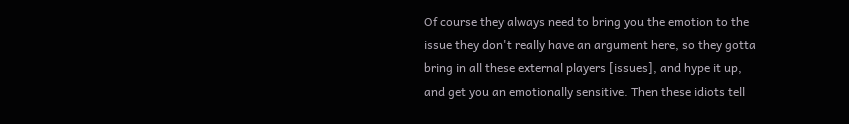Of course they always need to bring you the emotion to the issue they don't really have an argument here, so they gotta bring in all these external players [issues], and hype it up, and get you an emotionally sensitive. Then these idiots tell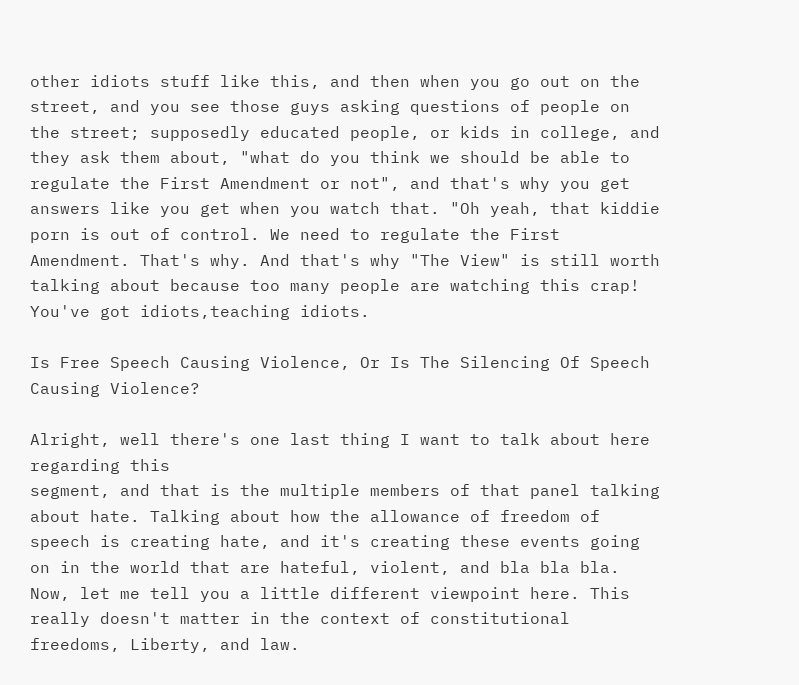other idiots stuff like this, and then when you go out on the street, and you see those guys asking questions of people on the street; supposedly educated people, or kids in college, and they ask them about, "what do you think we should be able to regulate the First Amendment or not", and that's why you get answers like you get when you watch that. "Oh yeah, that kiddie porn is out of control. We need to regulate the First Amendment. That's why. And that's why "The View" is still worth talking about because too many people are watching this crap! You've got idiots,teaching idiots.

Is Free Speech Causing Violence, Or Is The Silencing Of Speech Causing Violence?

Alright, well there's one last thing I want to talk about here regarding this
segment, and that is the multiple members of that panel talking about hate. Talking about how the allowance of freedom of speech is creating hate, and it's creating these events going on in the world that are hateful, violent, and bla bla bla. Now, let me tell you a little different viewpoint here. This really doesn't matter in the context of constitutional freedoms, Liberty, and law.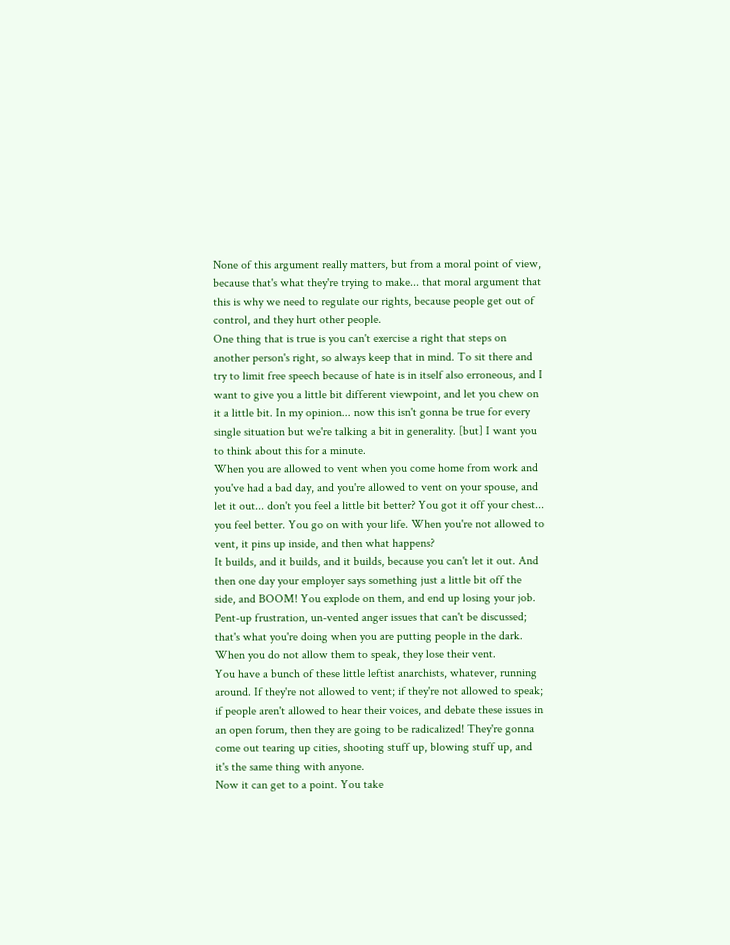None of this argument really matters, but from a moral point of view, because that's what they're trying to make... that moral argument that this is why we need to regulate our rights, because people get out of control, and they hurt other people.
One thing that is true is you can't exercise a right that steps on another person's right, so always keep that in mind. To sit there and try to limit free speech because of hate is in itself also erroneous, and I want to give you a little bit different viewpoint, and let you chew on it a little bit. In my opinion... now this isn't gonna be true for every single situation but we're talking a bit in generality. [but] I want you to think about this for a minute.
When you are allowed to vent when you come home from work and you've had a bad day, and you're allowed to vent on your spouse, and let it out... don't you feel a little bit better? You got it off your chest... you feel better. You go on with your life. When you're not allowed to vent, it pins up inside, and then what happens?
It builds, and it builds, and it builds, because you can't let it out. And then one day your employer says something just a little bit off the side, and BOOM! You explode on them, and end up losing your job. Pent-up frustration, un-vented anger issues that can't be discussed; that's what you're doing when you are putting people in the dark. When you do not allow them to speak, they lose their vent.
You have a bunch of these little leftist anarchists, whatever, running  around. If they're not allowed to vent; if they're not allowed to speak; if people aren't allowed to hear their voices, and debate these issues in an open forum, then they are going to be radicalized! They're gonna come out tearing up cities, shooting stuff up, blowing stuff up, and it's the same thing with anyone.
Now it can get to a point. You take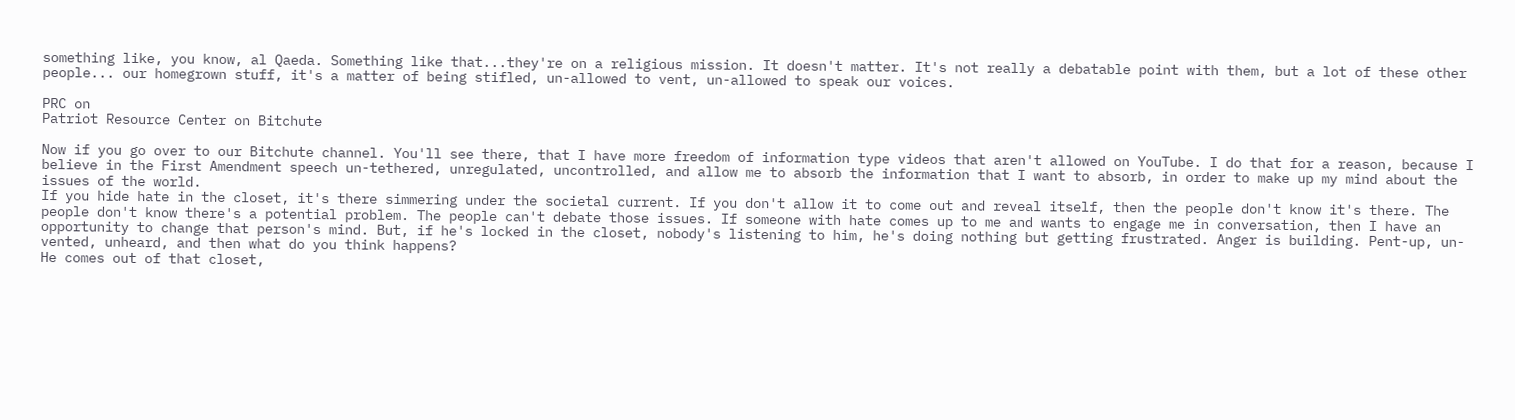something like, you know, al Qaeda. Something like that...they're on a religious mission. It doesn't matter. It's not really a debatable point with them, but a lot of these other people... our homegrown stuff, it's a matter of being stifled, un-allowed to vent, un-allowed to speak our voices.

PRC on
Patriot Resource Center on Bitchute

Now if you go over to our Bitchute channel. You'll see there, that I have more freedom of information type videos that aren't allowed on YouTube. I do that for a reason, because I believe in the First Amendment speech un-tethered, unregulated, uncontrolled, and allow me to absorb the information that I want to absorb, in order to make up my mind about the issues of the world.
If you hide hate in the closet, it's there simmering under the societal current. If you don't allow it to come out and reveal itself, then the people don't know it's there. The people don't know there's a potential problem. The people can't debate those issues. If someone with hate comes up to me and wants to engage me in conversation, then I have an opportunity to change that person's mind. But, if he's locked in the closet, nobody's listening to him, he's doing nothing but getting frustrated. Anger is building. Pent-up, un-vented, unheard, and then what do you think happens?
He comes out of that closet,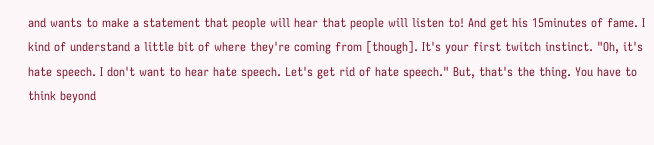and wants to make a statement that people will hear that people will listen to! And get his 15minutes of fame. I kind of understand a little bit of where they're coming from [though]. It's your first twitch instinct. "Oh, it's hate speech. I don't want to hear hate speech. Let's get rid of hate speech." But, that's the thing. You have to think beyond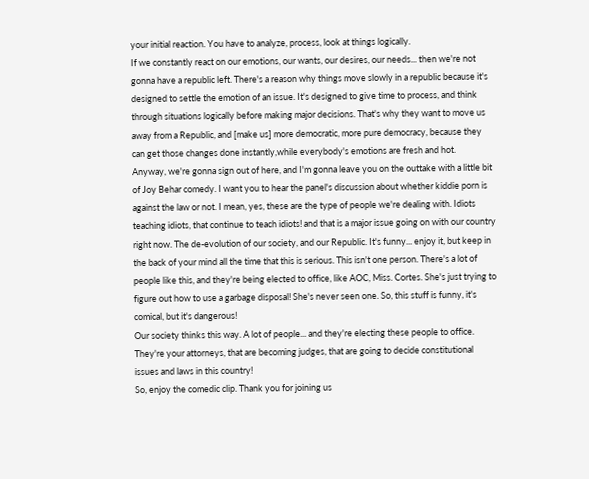your initial reaction. You have to analyze, process, look at things logically.
If we constantly react on our emotions, our wants, our desires, our needs... then we're not gonna have a republic left. There's a reason why things move slowly in a republic because it's designed to settle the emotion of an issue. It's designed to give time to process, and think through situations logically before making major decisions. That's why they want to move us away from a Republic, and [make us] more democratic, more pure democracy, because they can get those changes done instantly,while everybody's emotions are fresh and hot.
Anyway, we're gonna sign out of here, and I'm gonna leave you on the outtake with a little bit of Joy Behar comedy. I want you to hear the panel's discussion about whether kiddie porn is against the law or not. I mean, yes, these are the type of people we're dealing with. Idiots teaching idiots, that continue to teach idiots! and that is a major issue going on with our country right now. The de-evolution of our society, and our Republic. It's funny... enjoy it, but keep in the back of your mind all the time that this is serious. This isn't one person. There's a lot of people like this, and they're being elected to office, like AOC, Miss. Cortes. She's just trying to figure out how to use a garbage disposal! She's never seen one. So, this stuff is funny, it's comical, but it's dangerous!
Our society thinks this way. A lot of people... and they're electing these people to office. They're your attorneys, that are becoming judges, that are going to decide constitutional issues and laws in this country!
So, enjoy the comedic clip. Thank you for joining us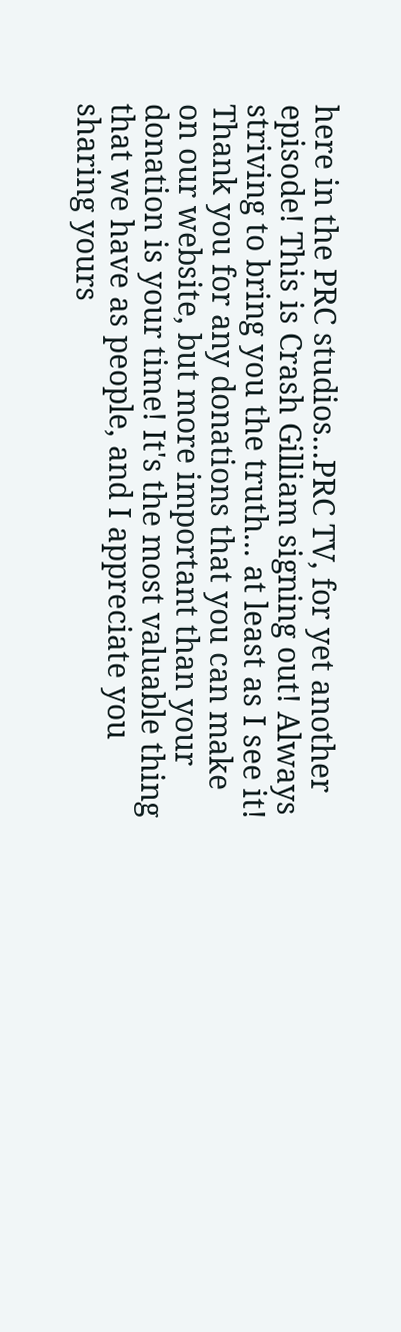here in the PRC studios...PRC TV, for yet another episode! This is Crash Gilliam signing out! Always striving to bring you the truth... at least as I see it!
Thank you for any donations that you can make on our website, but more important than your donation is your time! It's the most valuable thing that we have as people, and I appreciate you sharing yours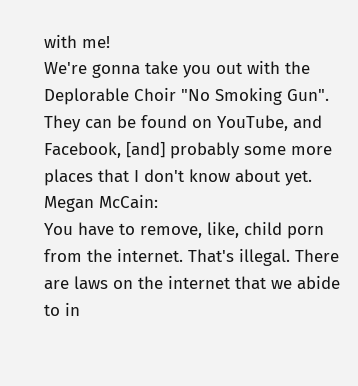with me!
We're gonna take you out with the Deplorable Choir "No Smoking Gun". They can be found on YouTube, and Facebook, [and] probably some more places that I don't know about yet.
Megan McCain:
You have to remove, like, child porn from the internet. That's illegal. There are laws on the internet that we abide to in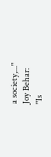a society,..."
Joy Behar:
"Is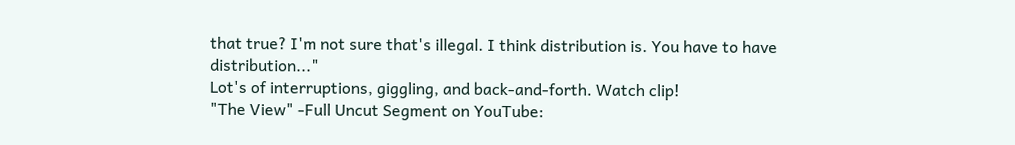that true? I'm not sure that's illegal. I think distribution is. You have to have distribution..."
Lot's of interruptions, giggling, and back-and-forth. Watch clip!
"The View" -Full Uncut Segment on YouTube: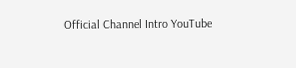Official Channel Intro YouTube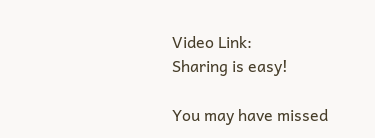Video Link:
Sharing is easy!

You may have missed